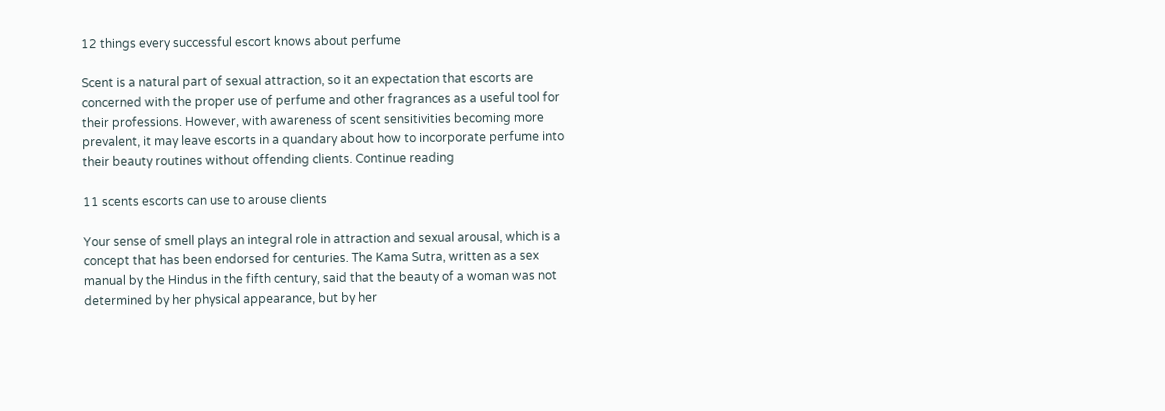12 things every successful escort knows about perfume

Scent is a natural part of sexual attraction, so it an expectation that escorts are concerned with the proper use of perfume and other fragrances as a useful tool for their professions. However, with awareness of scent sensitivities becoming more prevalent, it may leave escorts in a quandary about how to incorporate perfume into their beauty routines without offending clients. Continue reading

11 scents escorts can use to arouse clients

Your sense of smell plays an integral role in attraction and sexual arousal, which is a concept that has been endorsed for centuries. The Kama Sutra, written as a sex manual by the Hindus in the fifth century, said that the beauty of a woman was not determined by her physical appearance, but by her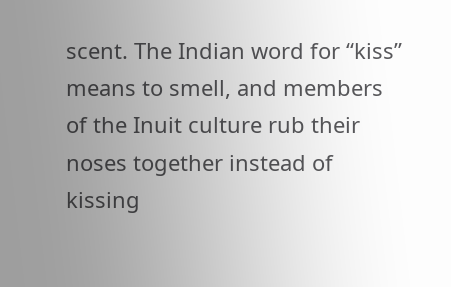scent. The Indian word for “kiss” means to smell, and members of the Inuit culture rub their noses together instead of kissing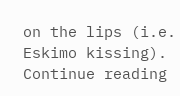on the lips (i.e. Eskimo kissing). Continue reading